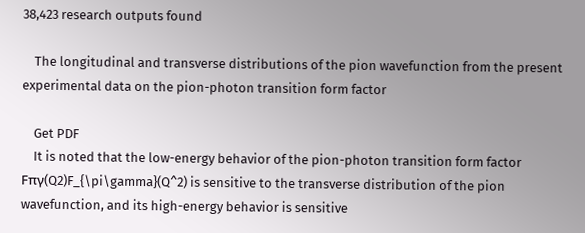38,423 research outputs found

    The longitudinal and transverse distributions of the pion wavefunction from the present experimental data on the pion-photon transition form factor

    Get PDF
    It is noted that the low-energy behavior of the pion-photon transition form factor Fπγ(Q2)F_{\pi\gamma}(Q^2) is sensitive to the transverse distribution of the pion wavefunction, and its high-energy behavior is sensitive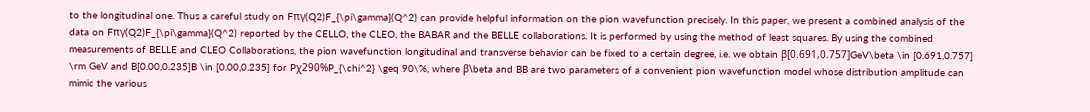to the longitudinal one. Thus a careful study on Fπγ(Q2)F_{\pi\gamma}(Q^2) can provide helpful information on the pion wavefunction precisely. In this paper, we present a combined analysis of the data on Fπγ(Q2)F_{\pi\gamma}(Q^2) reported by the CELLO, the CLEO, the BABAR and the BELLE collaborations. It is performed by using the method of least squares. By using the combined measurements of BELLE and CLEO Collaborations, the pion wavefunction longitudinal and transverse behavior can be fixed to a certain degree, i.e. we obtain β[0.691,0.757]GeV\beta \in [0.691,0.757] \rm GeV and B[0.00,0.235]B \in [0.00,0.235] for Pχ290%P_{\chi^2} \geq 90\%, where β\beta and BB are two parameters of a convenient pion wavefunction model whose distribution amplitude can mimic the various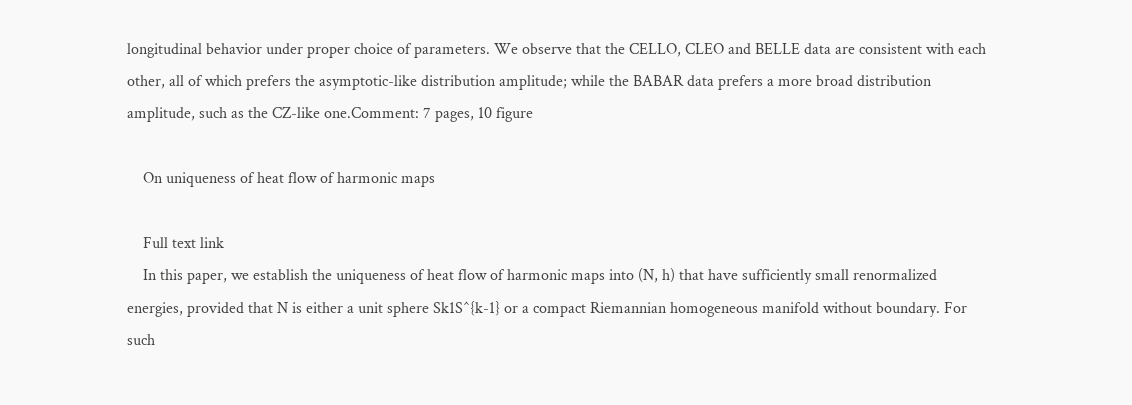longitudinal behavior under proper choice of parameters. We observe that the CELLO, CLEO and BELLE data are consistent with each other, all of which prefers the asymptotic-like distribution amplitude; while the BABAR data prefers a more broad distribution amplitude, such as the CZ-like one.Comment: 7 pages, 10 figure

    On uniqueness of heat flow of harmonic maps

    Full text link
    In this paper, we establish the uniqueness of heat flow of harmonic maps into (N, h) that have sufficiently small renormalized energies, provided that N is either a unit sphere Sk1S^{k-1} or a compact Riemannian homogeneous manifold without boundary. For such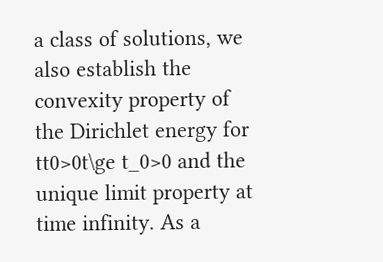a class of solutions, we also establish the convexity property of the Dirichlet energy for tt0>0t\ge t_0>0 and the unique limit property at time infinity. As a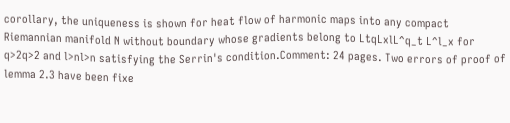corollary, the uniqueness is shown for heat flow of harmonic maps into any compact Riemannian manifold N without boundary whose gradients belong to LtqLxlL^q_t L^l_x for q>2q>2 and l>nl>n satisfying the Serrin's condition.Comment: 24 pages. Two errors of proof of lemma 2.3 have been fixe